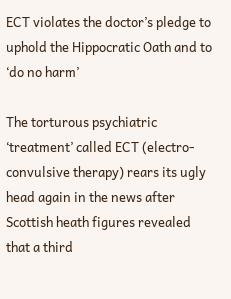ECT violates the doctor’s pledge to uphold the Hippocratic Oath and to ‘do no harm’

The torturous psychiatric ‘treatment’ called ECT (electro-convulsive therapy) rears its ugly head again in the news after Scottish heath figures revealed that a third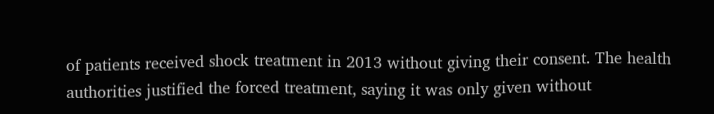of patients received shock treatment in 2013 without giving their consent. The health authorities justified the forced treatment, saying it was only given without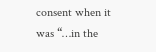consent when it was “…in the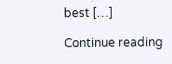best […]

Continue reading